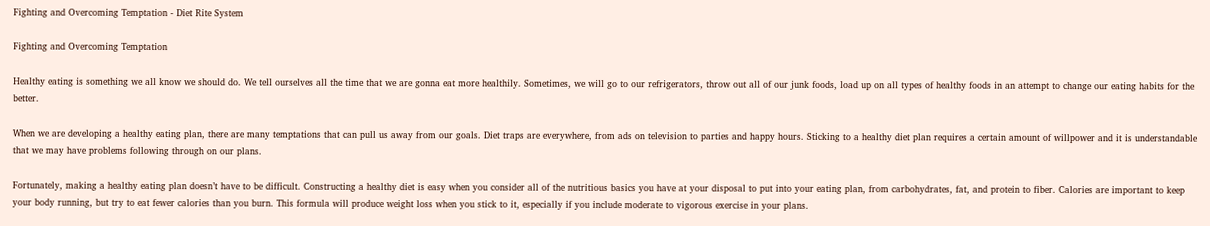Fighting and Overcoming Temptation - Diet Rite System

Fighting and Overcoming Temptation

Healthy eating is something we all know we should do. We tell ourselves all the time that we are gonna eat more healthily. Sometimes, we will go to our refrigerators, throw out all of our junk foods, load up on all types of healthy foods in an attempt to change our eating habits for the better.

When we are developing a healthy eating plan, there are many temptations that can pull us away from our goals. Diet traps are everywhere, from ads on television to parties and happy hours. Sticking to a healthy diet plan requires a certain amount of willpower and it is understandable that we may have problems following through on our plans.

Fortunately, making a healthy eating plan doesn’t have to be difficult. Constructing a healthy diet is easy when you consider all of the nutritious basics you have at your disposal to put into your eating plan, from carbohydrates, fat, and protein to fiber. Calories are important to keep your body running, but try to eat fewer calories than you burn. This formula will produce weight loss when you stick to it, especially if you include moderate to vigorous exercise in your plans.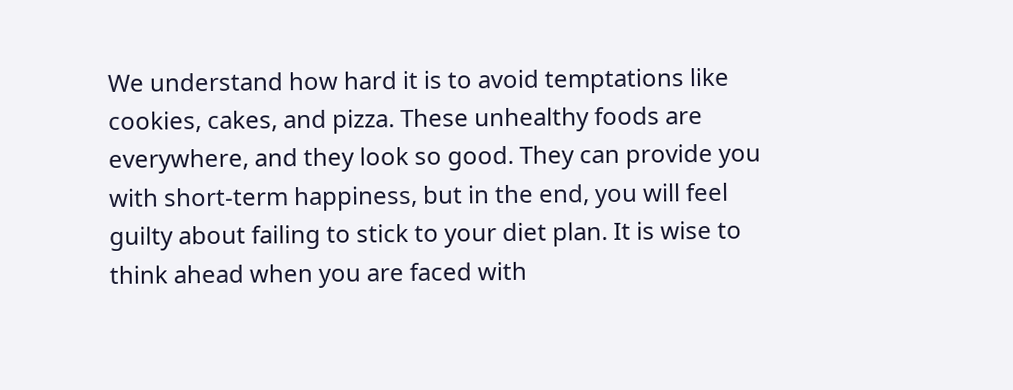We understand how hard it is to avoid temptations like cookies, cakes, and pizza. These unhealthy foods are everywhere, and they look so good. They can provide you with short-term happiness, but in the end, you will feel guilty about failing to stick to your diet plan. It is wise to think ahead when you are faced with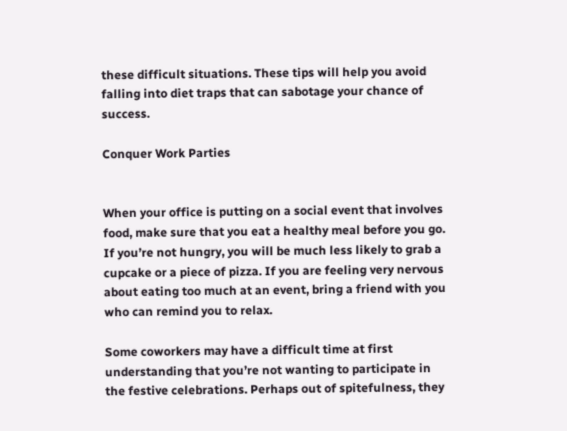these difficult situations. These tips will help you avoid falling into diet traps that can sabotage your chance of success.

Conquer Work Parties


When your office is putting on a social event that involves food, make sure that you eat a healthy meal before you go. If you’re not hungry, you will be much less likely to grab a cupcake or a piece of pizza. If you are feeling very nervous about eating too much at an event, bring a friend with you who can remind you to relax.

Some coworkers may have a difficult time at first understanding that you’re not wanting to participate in the festive celebrations. Perhaps out of spitefulness, they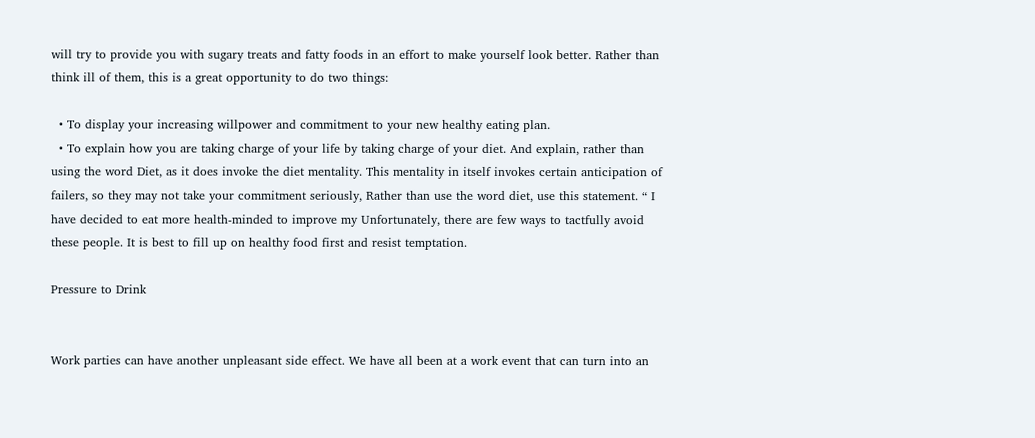will try to provide you with sugary treats and fatty foods in an effort to make yourself look better. Rather than think ill of them, this is a great opportunity to do two things:

  • To display your increasing willpower and commitment to your new healthy eating plan.
  • To explain how you are taking charge of your life by taking charge of your diet. And explain, rather than using the word Diet, as it does invoke the diet mentality. This mentality in itself invokes certain anticipation of failers, so they may not take your commitment seriously, Rather than use the word diet, use this statement. “ I have decided to eat more health-minded to improve my Unfortunately, there are few ways to tactfully avoid these people. It is best to fill up on healthy food first and resist temptation.

Pressure to Drink


Work parties can have another unpleasant side effect. We have all been at a work event that can turn into an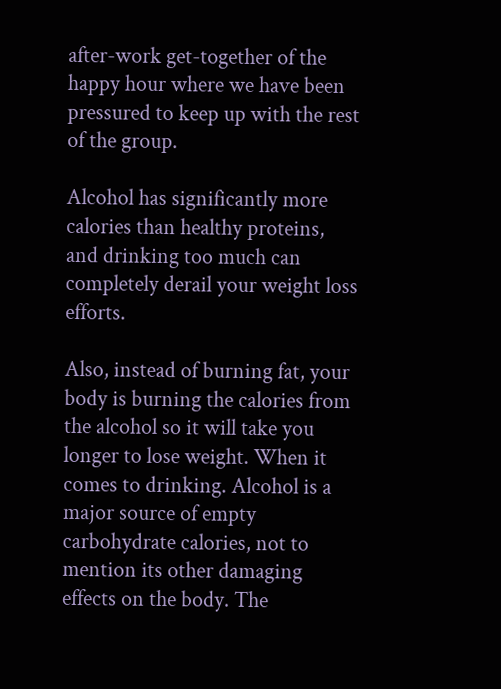after-work get-together of the happy hour where we have been pressured to keep up with the rest of the group.

Alcohol has significantly more calories than healthy proteins, and drinking too much can completely derail your weight loss efforts.

Also, instead of burning fat, your body is burning the calories from the alcohol so it will take you longer to lose weight. When it comes to drinking. Alcohol is a major source of empty carbohydrate calories, not to mention its other damaging effects on the body. The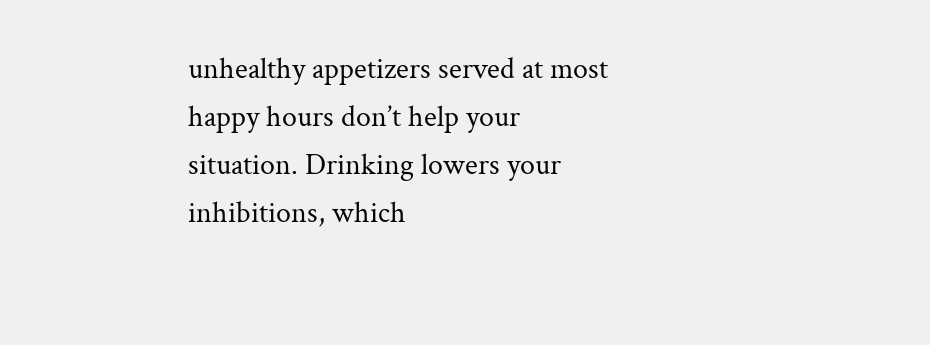unhealthy appetizers served at most happy hours don’t help your situation. Drinking lowers your inhibitions, which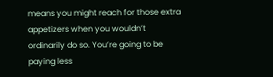means you might reach for those extra appetizers when you wouldn’t ordinarily do so. You’re going to be paying less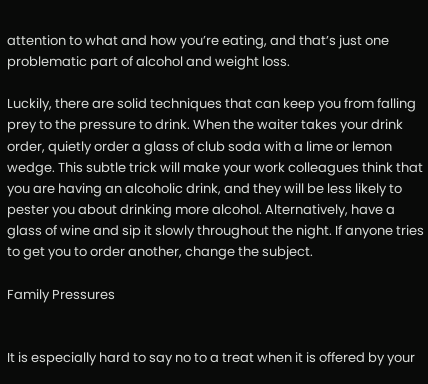attention to what and how you’re eating, and that’s just one problematic part of alcohol and weight loss.

Luckily, there are solid techniques that can keep you from falling prey to the pressure to drink. When the waiter takes your drink order, quietly order a glass of club soda with a lime or lemon wedge. This subtle trick will make your work colleagues think that you are having an alcoholic drink, and they will be less likely to pester you about drinking more alcohol. Alternatively, have a glass of wine and sip it slowly throughout the night. If anyone tries to get you to order another, change the subject.

Family Pressures


It is especially hard to say no to a treat when it is offered by your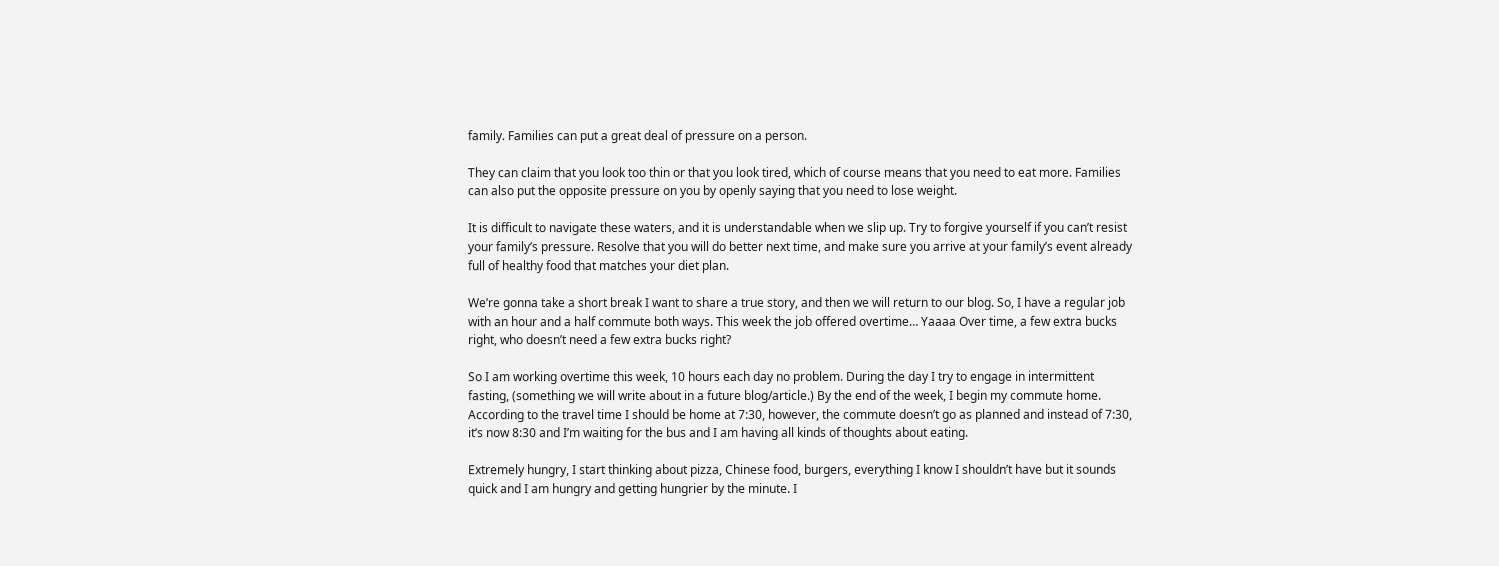family. Families can put a great deal of pressure on a person.

They can claim that you look too thin or that you look tired, which of course means that you need to eat more. Families can also put the opposite pressure on you by openly saying that you need to lose weight.

It is difficult to navigate these waters, and it is understandable when we slip up. Try to forgive yourself if you can’t resist your family’s pressure. Resolve that you will do better next time, and make sure you arrive at your family’s event already full of healthy food that matches your diet plan.

We’re gonna take a short break I want to share a true story, and then we will return to our blog. So, I have a regular job with an hour and a half commute both ways. This week the job offered overtime… Yaaaa Over time, a few extra bucks right, who doesn’t need a few extra bucks right?

So I am working overtime this week, 10 hours each day no problem. During the day I try to engage in intermittent fasting, (something we will write about in a future blog/article.) By the end of the week, I begin my commute home. According to the travel time I should be home at 7:30, however, the commute doesn’t go as planned and instead of 7:30, it’s now 8:30 and I’m waiting for the bus and I am having all kinds of thoughts about eating.

Extremely hungry, I start thinking about pizza, Chinese food, burgers, everything I know I shouldn’t have but it sounds quick and I am hungry and getting hungrier by the minute. I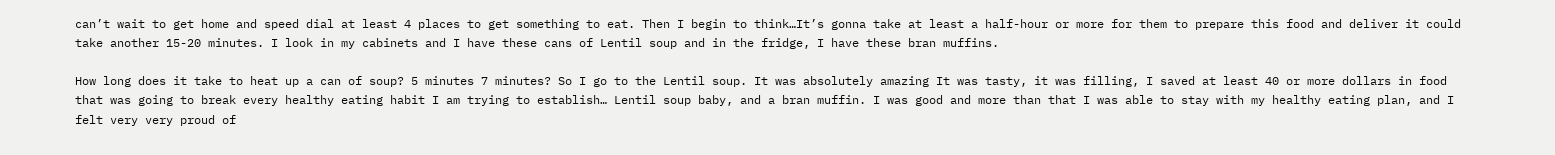can’t wait to get home and speed dial at least 4 places to get something to eat. Then I begin to think…It’s gonna take at least a half-hour or more for them to prepare this food and deliver it could take another 15-20 minutes. I look in my cabinets and I have these cans of Lentil soup and in the fridge, I have these bran muffins.

How long does it take to heat up a can of soup? 5 minutes 7 minutes? So I go to the Lentil soup. It was absolutely amazing It was tasty, it was filling, I saved at least 40 or more dollars in food that was going to break every healthy eating habit I am trying to establish… Lentil soup baby, and a bran muffin. I was good and more than that I was able to stay with my healthy eating plan, and I felt very very proud of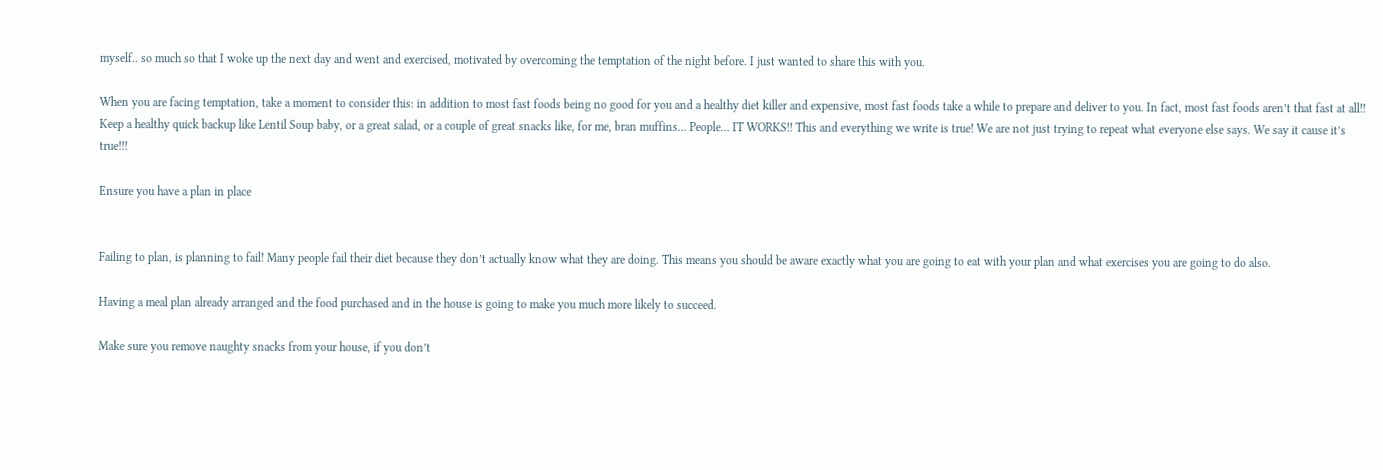myself.. so much so that I woke up the next day and went and exercised, motivated by overcoming the temptation of the night before. I just wanted to share this with you.

When you are facing temptation, take a moment to consider this: in addition to most fast foods being no good for you and a healthy diet killer and expensive, most fast foods take a while to prepare and deliver to you. In fact, most fast foods aren’t that fast at all!! Keep a healthy quick backup like Lentil Soup baby, or a great salad, or a couple of great snacks like, for me, bran muffins… People… IT WORKS!! This and everything we write is true! We are not just trying to repeat what everyone else says. We say it cause it’s true!!!

Ensure you have a plan in place


Failing to plan, is planning to fail! Many people fail their diet because they don’t actually know what they are doing. This means you should be aware exactly what you are going to eat with your plan and what exercises you are going to do also.

Having a meal plan already arranged and the food purchased and in the house is going to make you much more likely to succeed.

Make sure you remove naughty snacks from your house, if you don’t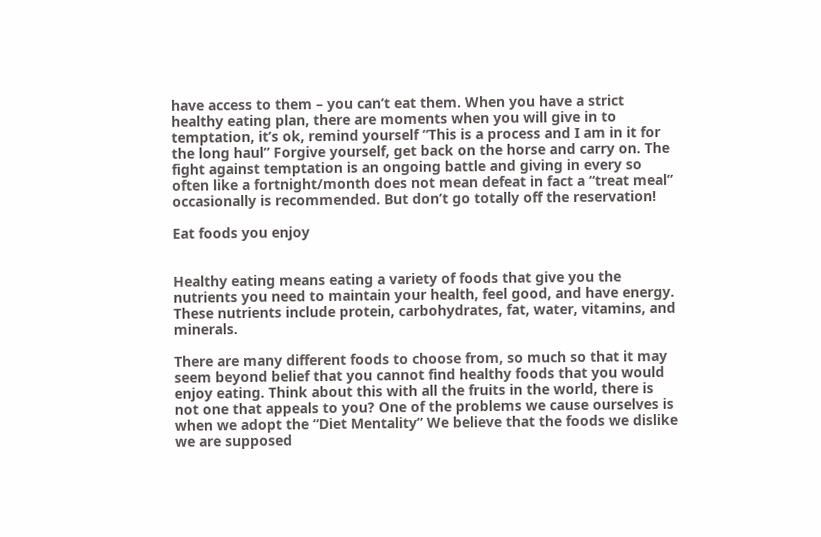have access to them – you can’t eat them. When you have a strict healthy eating plan, there are moments when you will give in to temptation, it’s ok, remind yourself “This is a process and I am in it for the long haul” Forgive yourself, get back on the horse and carry on. The fight against temptation is an ongoing battle and giving in every so often like a fortnight/month does not mean defeat in fact a “treat meal” occasionally is recommended. But don’t go totally off the reservation!

Eat foods you enjoy


Healthy eating means eating a variety of foods that give you the nutrients you need to maintain your health, feel good, and have energy. These nutrients include protein, carbohydrates, fat, water, vitamins, and minerals.

There are many different foods to choose from, so much so that it may seem beyond belief that you cannot find healthy foods that you would enjoy eating. Think about this with all the fruits in the world, there is not one that appeals to you? One of the problems we cause ourselves is when we adopt the “Diet Mentality” We believe that the foods we dislike we are supposed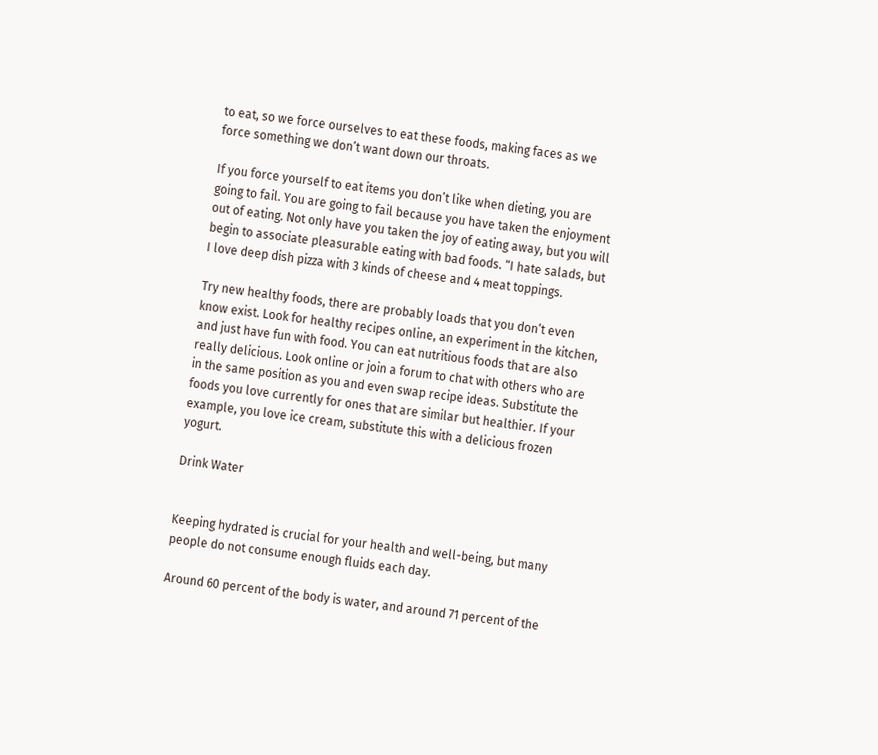to eat, so we force ourselves to eat these foods, making faces as we force something we don’t want down our throats.

If you force yourself to eat items you don’t like when dieting, you are going to fail. You are going to fail because you have taken the enjoyment out of eating. Not only have you taken the joy of eating away, but you will begin to associate pleasurable eating with bad foods. “I hate salads, but I love deep dish pizza with 3 kinds of cheese and 4 meat toppings.

Try new healthy foods, there are probably loads that you don’t even know exist. Look for healthy recipes online, an experiment in the kitchen, and just have fun with food. You can eat nutritious foods that are also really delicious. Look online or join a forum to chat with others who are in the same position as you and even swap recipe ideas. Substitute the foods you love currently for ones that are similar but healthier. If your example, you love ice cream, substitute this with a delicious frozen yogurt.

Drink Water


Keeping hydrated is crucial for your health and well-being, but many people do not consume enough fluids each day.

Around 60 percent of the body is water, and around 71 percent of the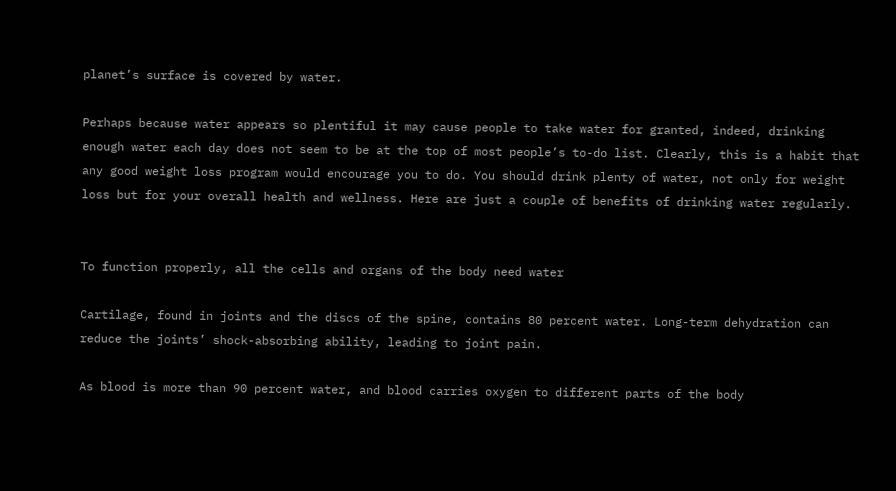planet’s surface is covered by water.

Perhaps because water appears so plentiful it may cause people to take water for granted, indeed, drinking enough water each day does not seem to be at the top of most people’s to-do list. Clearly, this is a habit that any good weight loss program would encourage you to do. You should drink plenty of water, not only for weight loss but for your overall health and wellness. Here are just a couple of benefits of drinking water regularly.


To function properly, all the cells and organs of the body need water

Cartilage, found in joints and the discs of the spine, contains 80 percent water. Long-term dehydration can reduce the joints’ shock-absorbing ability, leading to joint pain.

As blood is more than 90 percent water, and blood carries oxygen to different parts of the body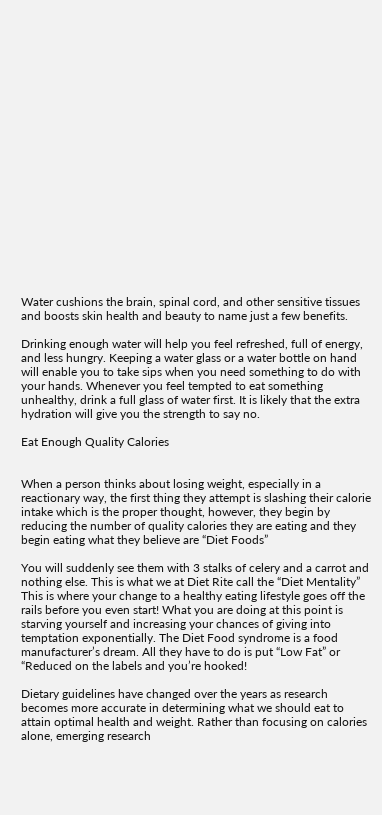Water cushions the brain, spinal cord, and other sensitive tissues and boosts skin health and beauty to name just a few benefits.

Drinking enough water will help you feel refreshed, full of energy, and less hungry. Keeping a water glass or a water bottle on hand will enable you to take sips when you need something to do with your hands. Whenever you feel tempted to eat something unhealthy, drink a full glass of water first. It is likely that the extra hydration will give you the strength to say no.

Eat Enough Quality Calories


When a person thinks about losing weight, especially in a reactionary way, the first thing they attempt is slashing their calorie intake which is the proper thought, however, they begin by reducing the number of quality calories they are eating and they begin eating what they believe are “Diet Foods”

You will suddenly see them with 3 stalks of celery and a carrot and nothing else. This is what we at Diet Rite call the “Diet Mentality” This is where your change to a healthy eating lifestyle goes off the rails before you even start! What you are doing at this point is starving yourself and increasing your chances of giving into temptation exponentially. The Diet Food syndrome is a food manufacturer’s dream. All they have to do is put “Low Fat” or “Reduced on the labels and you’re hooked!

Dietary guidelines have changed over the years as research becomes more accurate in determining what we should eat to attain optimal health and weight. Rather than focusing on calories alone, emerging research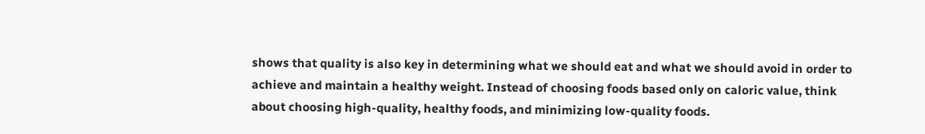shows that quality is also key in determining what we should eat and what we should avoid in order to achieve and maintain a healthy weight. Instead of choosing foods based only on caloric value, think about choosing high-quality, healthy foods, and minimizing low-quality foods.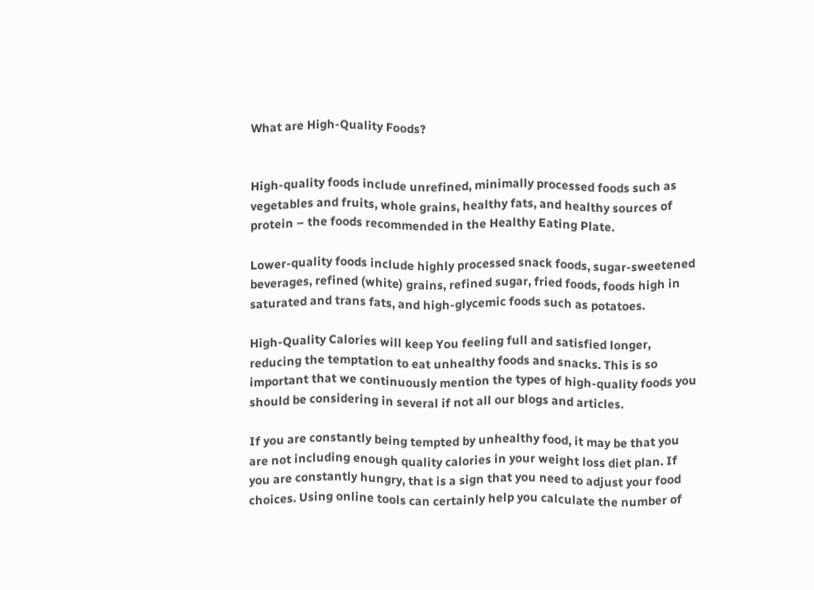What are High-Quality Foods?


High-quality foods include unrefined, minimally processed foods such as vegetables and fruits, whole grains, healthy fats, and healthy sources of protein – the foods recommended in the Healthy Eating Plate.

Lower-quality foods include highly processed snack foods, sugar-sweetened beverages, refined (white) grains, refined sugar, fried foods, foods high in saturated and trans fats, and high-glycemic foods such as potatoes.

High-Quality Calories will keep You feeling full and satisfied longer, reducing the temptation to eat unhealthy foods and snacks. This is so important that we continuously mention the types of high-quality foods you should be considering in several if not all our blogs and articles.

If you are constantly being tempted by unhealthy food, it may be that you are not including enough quality calories in your weight loss diet plan. If you are constantly hungry, that is a sign that you need to adjust your food choices. Using online tools can certainly help you calculate the number of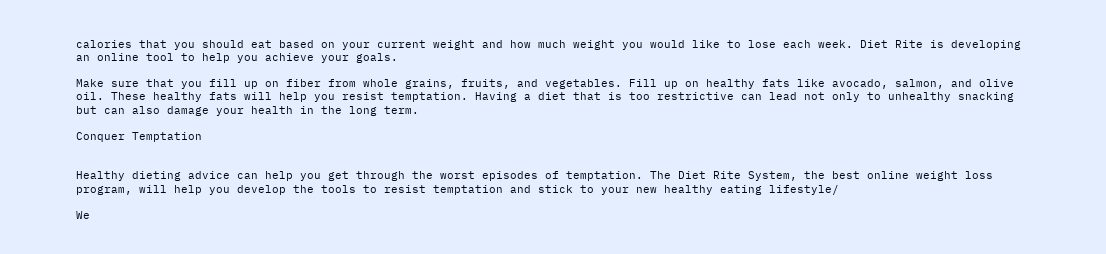calories that you should eat based on your current weight and how much weight you would like to lose each week. Diet Rite is developing an online tool to help you achieve your goals.

Make sure that you fill up on fiber from whole grains, fruits, and vegetables. Fill up on healthy fats like avocado, salmon, and olive oil. These healthy fats will help you resist temptation. Having a diet that is too restrictive can lead not only to unhealthy snacking but can also damage your health in the long term.

Conquer Temptation


Healthy dieting advice can help you get through the worst episodes of temptation. The Diet Rite System, the best online weight loss program, will help you develop the tools to resist temptation and stick to your new healthy eating lifestyle/

We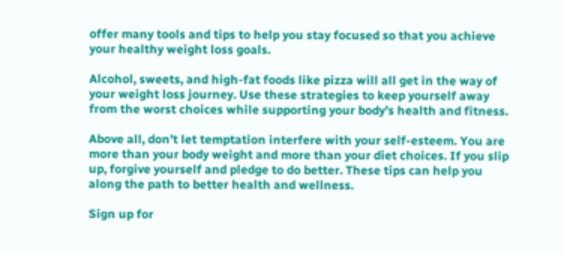offer many tools and tips to help you stay focused so that you achieve your healthy weight loss goals.

Alcohol, sweets, and high-fat foods like pizza will all get in the way of your weight loss journey. Use these strategies to keep yourself away from the worst choices while supporting your body’s health and fitness.

Above all, don’t let temptation interfere with your self-esteem. You are more than your body weight and more than your diet choices. If you slip up, forgive yourself and pledge to do better. These tips can help you along the path to better health and wellness.

Sign up for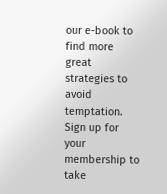our e-book to find more great strategies to avoid temptation. Sign up for your membership to take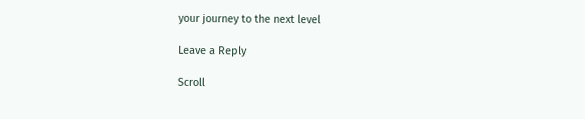your journey to the next level

Leave a Reply

Scroll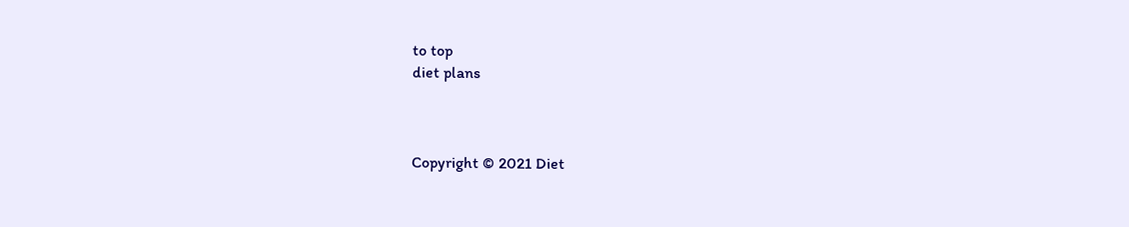to top
diet plans



Copyright © 2021 Diet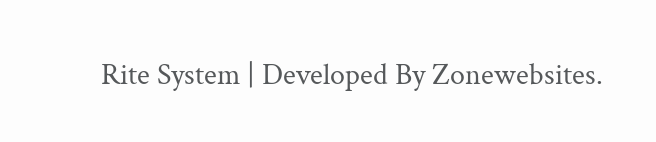Rite System | Developed By Zonewebsites.